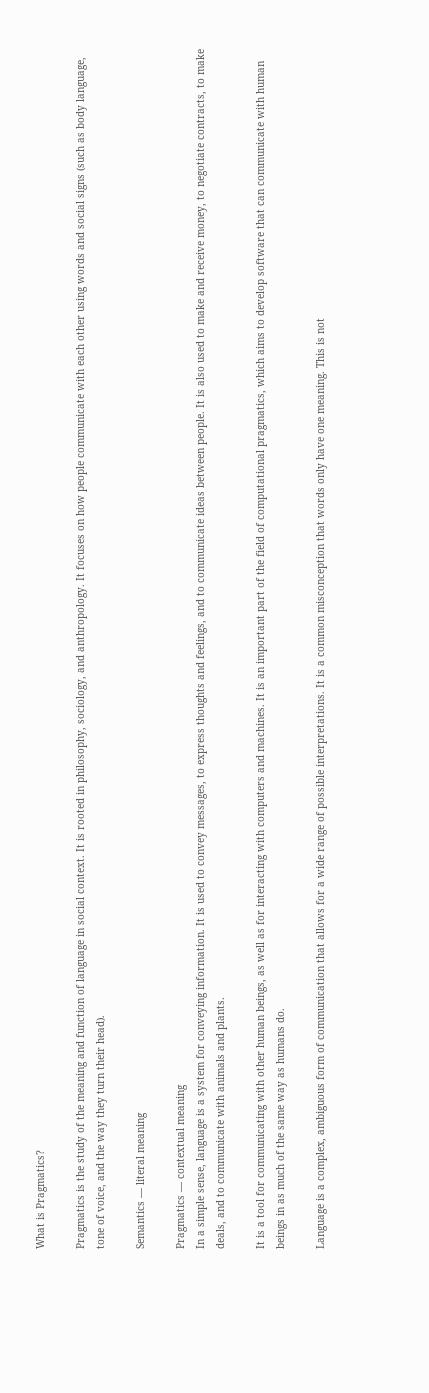What is Pragmatics?

Pragmatics is the study of the meaning and function of language in social context. It is rooted in philosophy, sociology, and anthropology. It focuses on how people communicate with each other using words and social signs (such as body language, tone of voice, and the way they turn their head).

Semantics — literal meaning

Pragmatics — contextual meaning
In a simple sense, language is a system for conveying information. It is used to convey messages, to express thoughts and feelings, and to communicate ideas between people. It is also used to make and receive money, to negotiate contracts, to make deals, and to communicate with animals and plants.

It is a tool for communicating with other human beings, as well as for interacting with computers and machines. It is an important part of the field of computational pragmatics, which aims to develop software that can communicate with human beings in as much of the same way as humans do.

Language is a complex, ambiguous form of communication that allows for a wide range of possible interpretations. It is a common misconception that words only have one meaning. This is not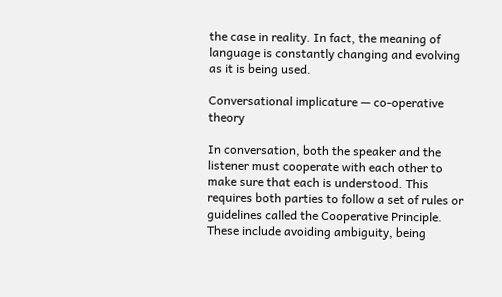the case in reality. In fact, the meaning of language is constantly changing and evolving as it is being used.

Conversational implicature — co-operative theory

In conversation, both the speaker and the listener must cooperate with each other to make sure that each is understood. This requires both parties to follow a set of rules or guidelines called the Cooperative Principle. These include avoiding ambiguity, being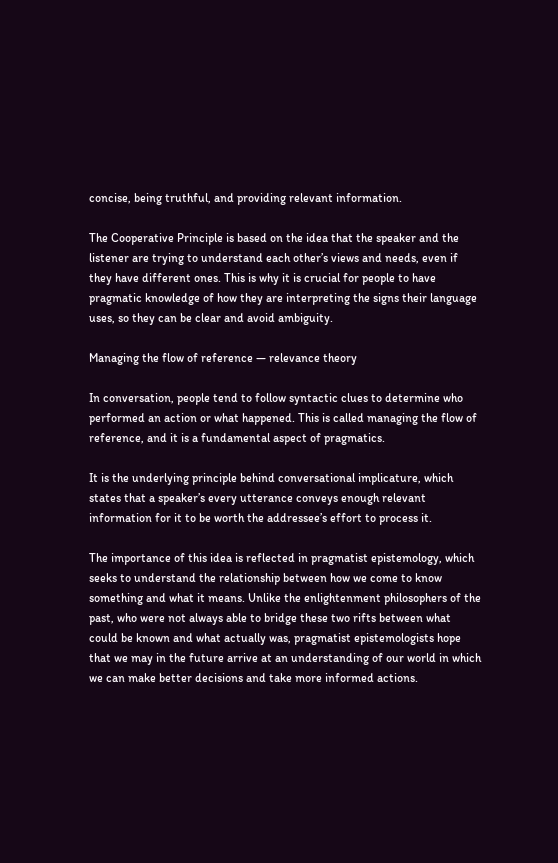concise, being truthful, and providing relevant information.

The Cooperative Principle is based on the idea that the speaker and the listener are trying to understand each other’s views and needs, even if they have different ones. This is why it is crucial for people to have pragmatic knowledge of how they are interpreting the signs their language uses, so they can be clear and avoid ambiguity.

Managing the flow of reference — relevance theory

In conversation, people tend to follow syntactic clues to determine who performed an action or what happened. This is called managing the flow of reference, and it is a fundamental aspect of pragmatics.

It is the underlying principle behind conversational implicature, which states that a speaker’s every utterance conveys enough relevant information for it to be worth the addressee’s effort to process it.

The importance of this idea is reflected in pragmatist epistemology, which seeks to understand the relationship between how we come to know something and what it means. Unlike the enlightenment philosophers of the past, who were not always able to bridge these two rifts between what could be known and what actually was, pragmatist epistemologists hope that we may in the future arrive at an understanding of our world in which we can make better decisions and take more informed actions.